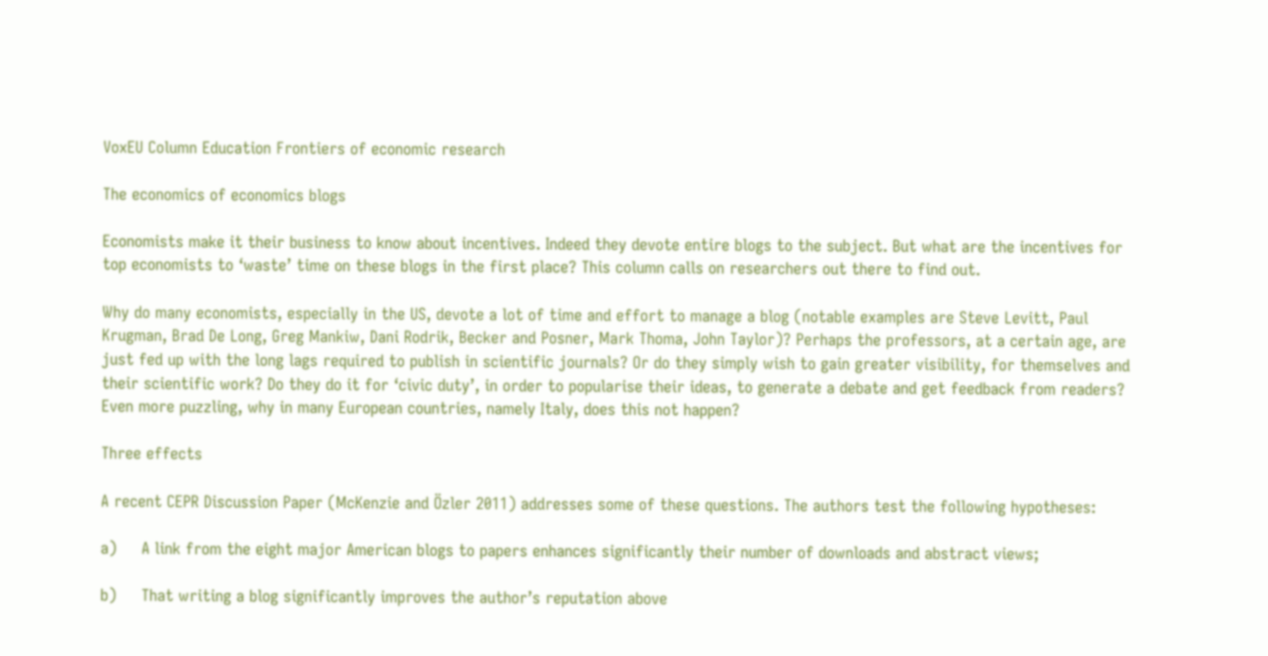VoxEU Column Education Frontiers of economic research

The economics of economics blogs

Economists make it their business to know about incentives. Indeed they devote entire blogs to the subject. But what are the incentives for top economists to ‘waste’ time on these blogs in the first place? This column calls on researchers out there to find out.

Why do many economists, especially in the US, devote a lot of time and effort to manage a blog (notable examples are Steve Levitt, Paul Krugman, Brad De Long, Greg Mankiw, Dani Rodrik, Becker and Posner, Mark Thoma, John Taylor)? Perhaps the professors, at a certain age, are just fed up with the long lags required to publish in scientific journals? Or do they simply wish to gain greater visibility, for themselves and their scientific work? Do they do it for ‘civic duty’, in order to popularise their ideas, to generate a debate and get feedback from readers? Even more puzzling, why in many European countries, namely Italy, does this not happen?

Three effects

A recent CEPR Discussion Paper (McKenzie and Özler 2011) addresses some of these questions. The authors test the following hypotheses:

a)     A link from the eight major American blogs to papers enhances significantly their number of downloads and abstract views;

b)     That writing a blog significantly improves the author’s reputation above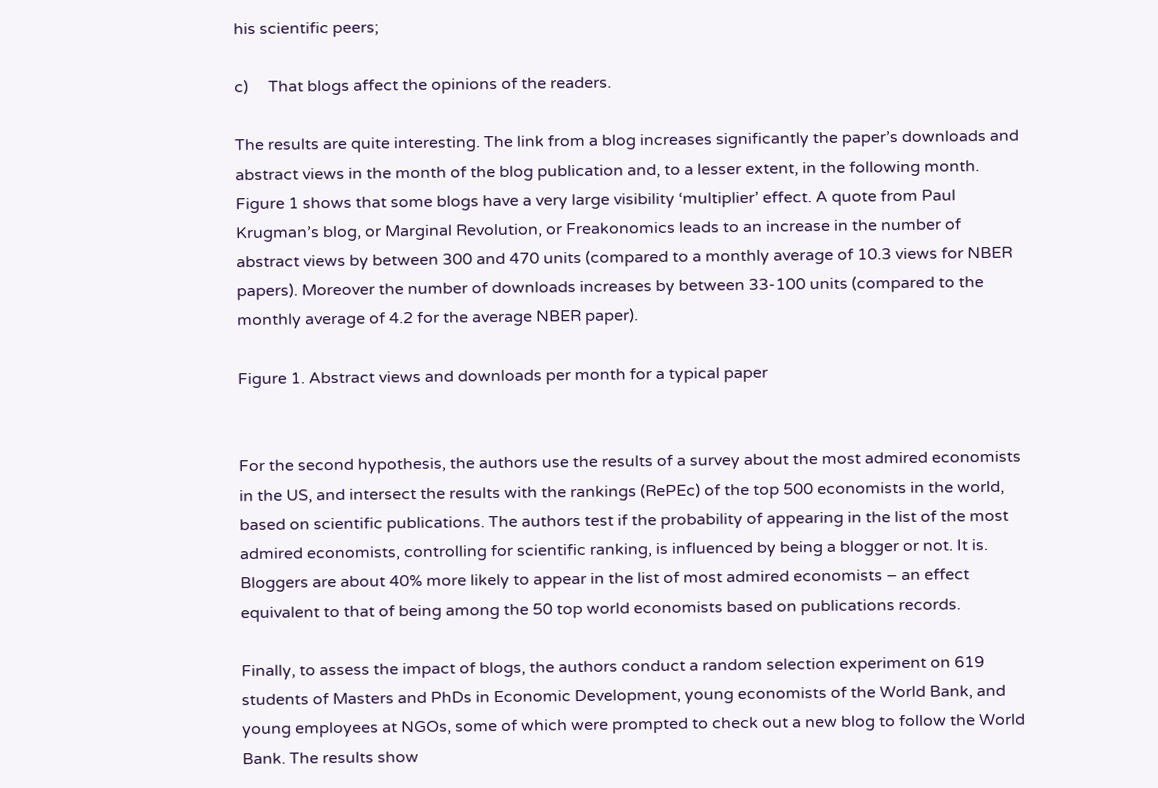his scientific peers;

c)     That blogs affect the opinions of the readers.

The results are quite interesting. The link from a blog increases significantly the paper’s downloads and abstract views in the month of the blog publication and, to a lesser extent, in the following month. Figure 1 shows that some blogs have a very large visibility ‘multiplier’ effect. A quote from Paul Krugman’s blog, or Marginal Revolution, or Freakonomics leads to an increase in the number of abstract views by between 300 and 470 units (compared to a monthly average of 10.3 views for NBER papers). Moreover the number of downloads increases by between 33-100 units (compared to the monthly average of 4.2 for the average NBER paper).

Figure 1. Abstract views and downloads per month for a typical paper


For the second hypothesis, the authors use the results of a survey about the most admired economists in the US, and intersect the results with the rankings (RePEc) of the top 500 economists in the world, based on scientific publications. The authors test if the probability of appearing in the list of the most admired economists, controlling for scientific ranking, is influenced by being a blogger or not. It is. Bloggers are about 40% more likely to appear in the list of most admired economists – an effect equivalent to that of being among the 50 top world economists based on publications records.

Finally, to assess the impact of blogs, the authors conduct a random selection experiment on 619 students of Masters and PhDs in Economic Development, young economists of the World Bank, and young employees at NGOs, some of which were prompted to check out a new blog to follow the World Bank. The results show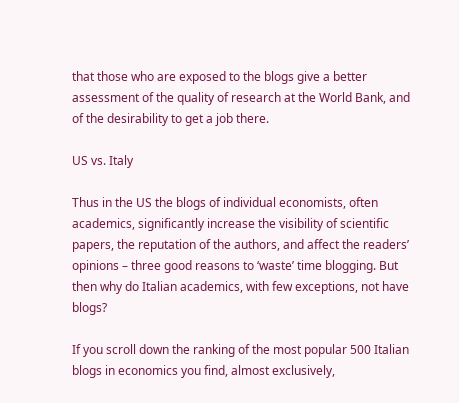that those who are exposed to the blogs give a better assessment of the quality of research at the World Bank, and of the desirability to get a job there.

US vs. Italy

Thus in the US the blogs of individual economists, often academics, significantly increase the visibility of scientific papers, the reputation of the authors, and affect the readers’ opinions – three good reasons to ‘waste’ time blogging. But then why do Italian academics, with few exceptions, not have blogs?

If you scroll down the ranking of the most popular 500 Italian blogs in economics you find, almost exclusively,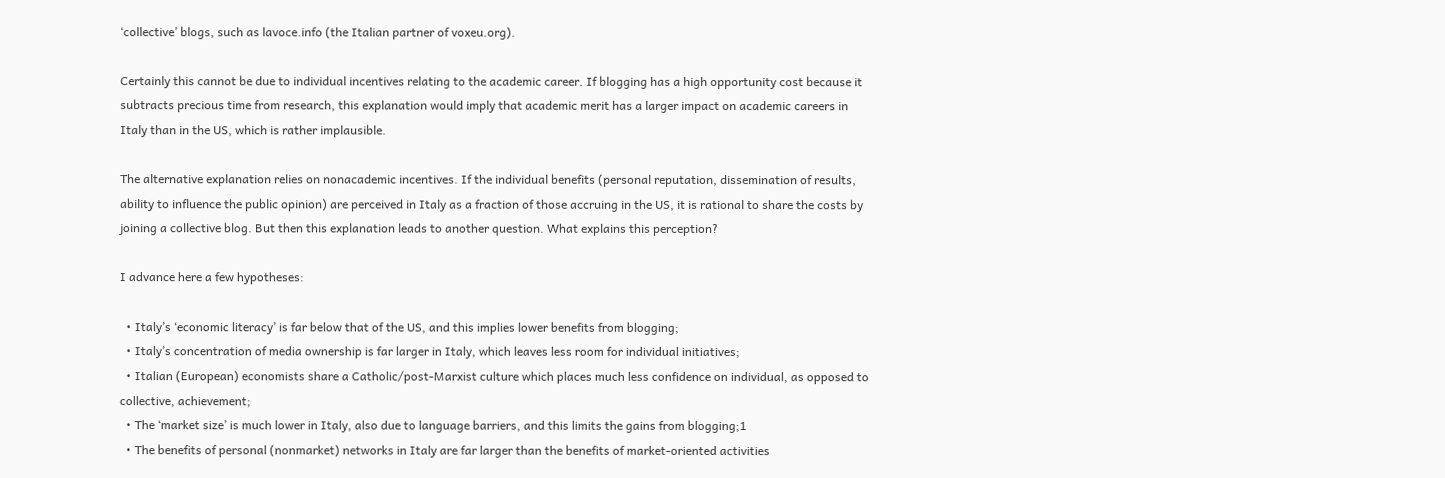‘collective’ blogs, such as lavoce.info (the Italian partner of voxeu.org).

Certainly this cannot be due to individual incentives relating to the academic career. If blogging has a high opportunity cost because it subtracts precious time from research, this explanation would imply that academic merit has a larger impact on academic careers in Italy than in the US, which is rather implausible.

The alternative explanation relies on nonacademic incentives. If the individual benefits (personal reputation, dissemination of results, ability to influence the public opinion) are perceived in Italy as a fraction of those accruing in the US, it is rational to share the costs by joining a collective blog. But then this explanation leads to another question. What explains this perception?

I advance here a few hypotheses:

  • Italy’s ‘economic literacy’ is far below that of the US, and this implies lower benefits from blogging;
  • Italy’s concentration of media ownership is far larger in Italy, which leaves less room for individual initiatives;
  • Italian (European) economists share a Catholic/post-Marxist culture which places much less confidence on individual, as opposed to collective, achievement;
  • The ‘market size’ is much lower in Italy, also due to language barriers, and this limits the gains from blogging;1
  • The benefits of personal (nonmarket) networks in Italy are far larger than the benefits of market-oriented activities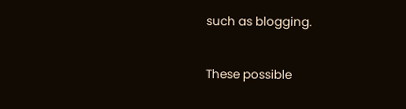such as blogging.

These possible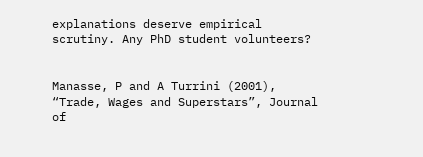explanations deserve empirical scrutiny. Any PhD student volunteers?


Manasse, P and A Turrini (2001), “Trade, Wages and Superstars”, Journal of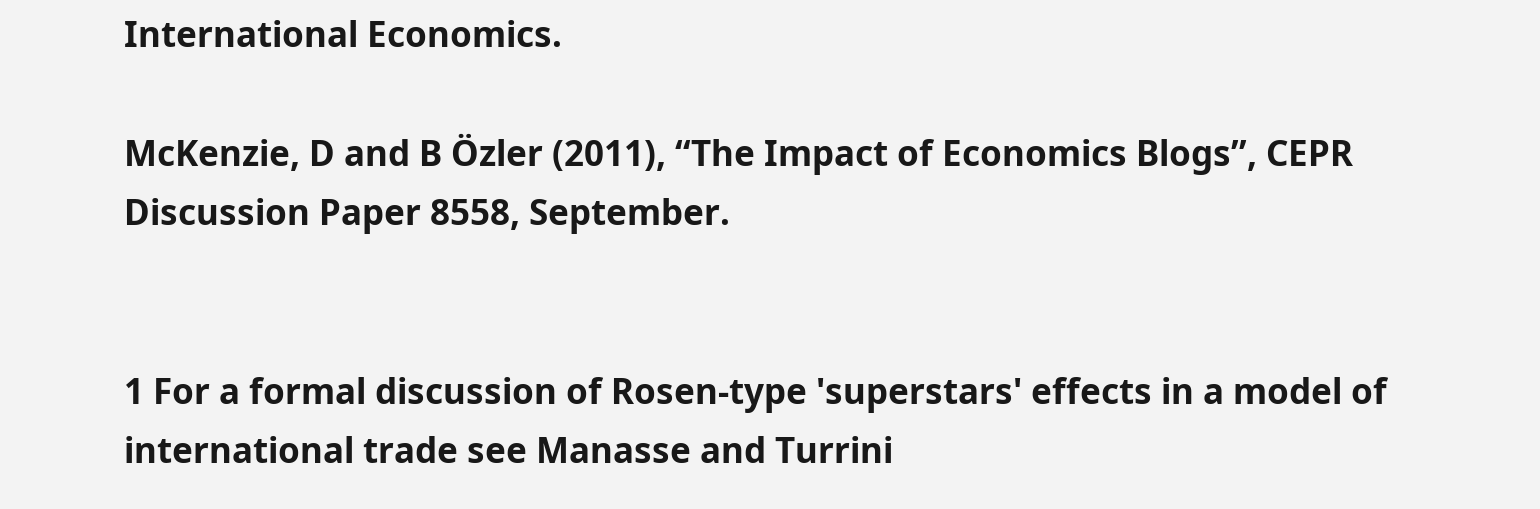International Economics.

McKenzie, D and B Özler (2011), “The Impact of Economics Blogs”, CEPR Discussion Paper 8558, September.


1 For a formal discussion of Rosen-type 'superstars' effects in a model of international trade see Manasse and Turrini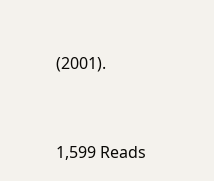(2001).



1,599 Reads